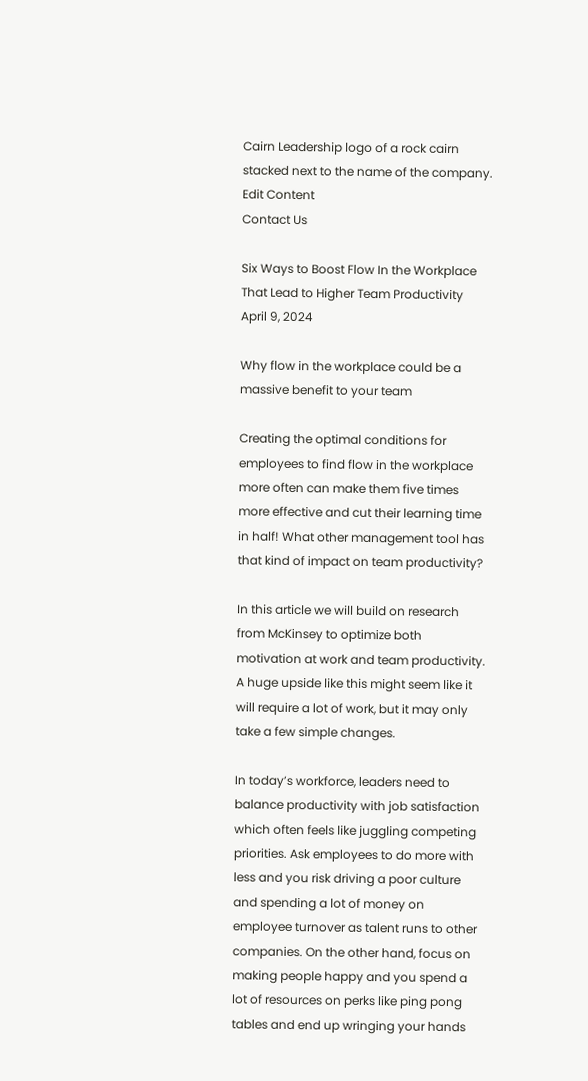Cairn Leadership logo of a rock cairn stacked next to the name of the company.
Edit Content
Contact Us

Six Ways to Boost Flow In the Workplace That Lead to Higher Team Productivity
April 9, 2024

Why flow in the workplace could be a massive benefit to your team

Creating the optimal conditions for employees to find flow in the workplace more often can make them five times more effective and cut their learning time in half! What other management tool has that kind of impact on team productivity?

In this article we will build on research from McKinsey to optimize both motivation at work and team productivity. A huge upside like this might seem like it will require a lot of work, but it may only take a few simple changes.

In today’s workforce, leaders need to balance productivity with job satisfaction which often feels like juggling competing priorities. Ask employees to do more with less and you risk driving a poor culture and spending a lot of money on employee turnover as talent runs to other companies. On the other hand, focus on making people happy and you spend a lot of resources on perks like ping pong tables and end up wringing your hands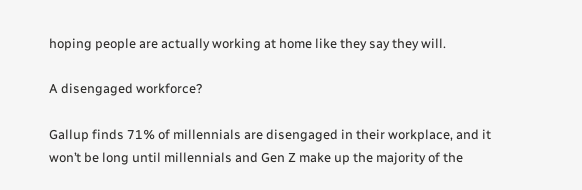hoping people are actually working at home like they say they will.

A disengaged workforce?

Gallup finds 71% of millennials are disengaged in their workplace, and it won’t be long until millennials and Gen Z make up the majority of the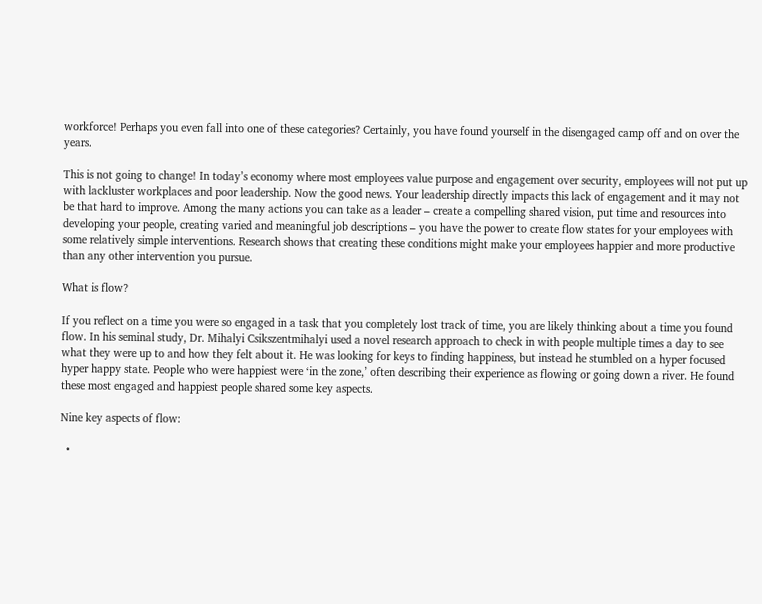workforce! Perhaps you even fall into one of these categories? Certainly, you have found yourself in the disengaged camp off and on over the years.

This is not going to change! In today’s economy where most employees value purpose and engagement over security, employees will not put up with lackluster workplaces and poor leadership. Now the good news. Your leadership directly impacts this lack of engagement and it may not be that hard to improve. Among the many actions you can take as a leader – create a compelling shared vision, put time and resources into developing your people, creating varied and meaningful job descriptions – you have the power to create flow states for your employees with some relatively simple interventions. Research shows that creating these conditions might make your employees happier and more productive than any other intervention you pursue.

What is flow?

If you reflect on a time you were so engaged in a task that you completely lost track of time, you are likely thinking about a time you found flow. In his seminal study, Dr. Mihalyi Csikszentmihalyi used a novel research approach to check in with people multiple times a day to see what they were up to and how they felt about it. He was looking for keys to finding happiness, but instead he stumbled on a hyper focused hyper happy state. People who were happiest were ‘in the zone,’ often describing their experience as flowing or going down a river. He found these most engaged and happiest people shared some key aspects.

Nine key aspects of flow:

  •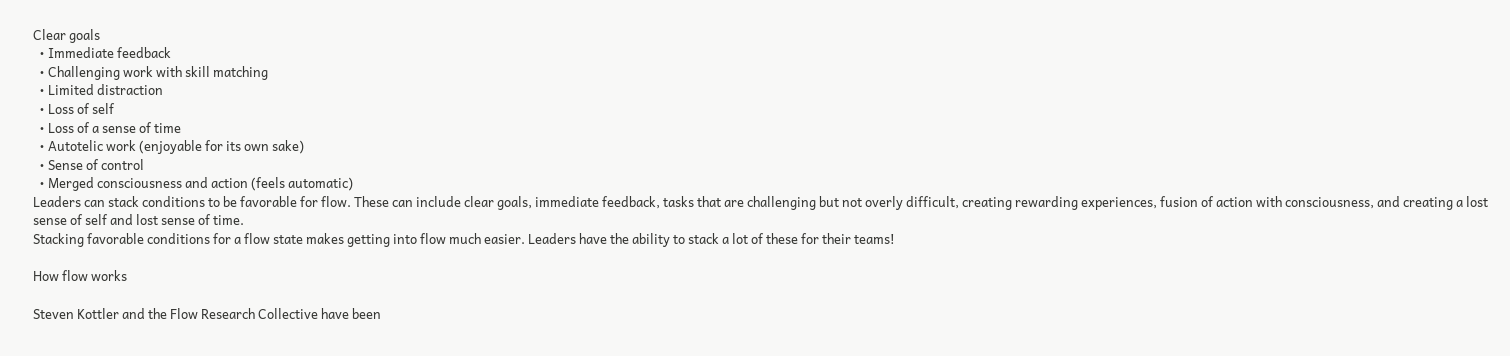Clear goals
  • Immediate feedback
  • Challenging work with skill matching
  • Limited distraction
  • Loss of self
  • Loss of a sense of time
  • Autotelic work (enjoyable for its own sake)
  • Sense of control
  • Merged consciousness and action (feels automatic)
Leaders can stack conditions to be favorable for flow. These can include clear goals, immediate feedback, tasks that are challenging but not overly difficult, creating rewarding experiences, fusion of action with consciousness, and creating a lost sense of self and lost sense of time.
Stacking favorable conditions for a flow state makes getting into flow much easier. Leaders have the ability to stack a lot of these for their teams!

How flow works

Steven Kottler and the Flow Research Collective have been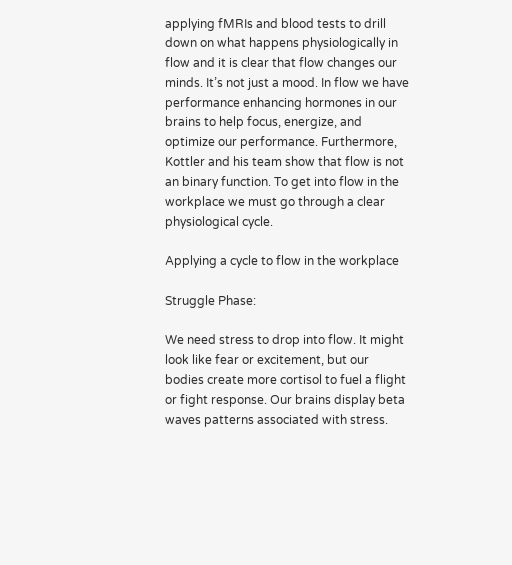applying fMRIs and blood tests to drill down on what happens physiologically in flow and it is clear that flow changes our minds. It’s not just a mood. In flow we have performance enhancing hormones in our brains to help focus, energize, and optimize our performance. Furthermore, Kottler and his team show that flow is not an binary function. To get into flow in the workplace we must go through a clear physiological cycle.

Applying a cycle to flow in the workplace

Struggle Phase:

We need stress to drop into flow. It might look like fear or excitement, but our bodies create more cortisol to fuel a flight or fight response. Our brains display beta waves patterns associated with stress.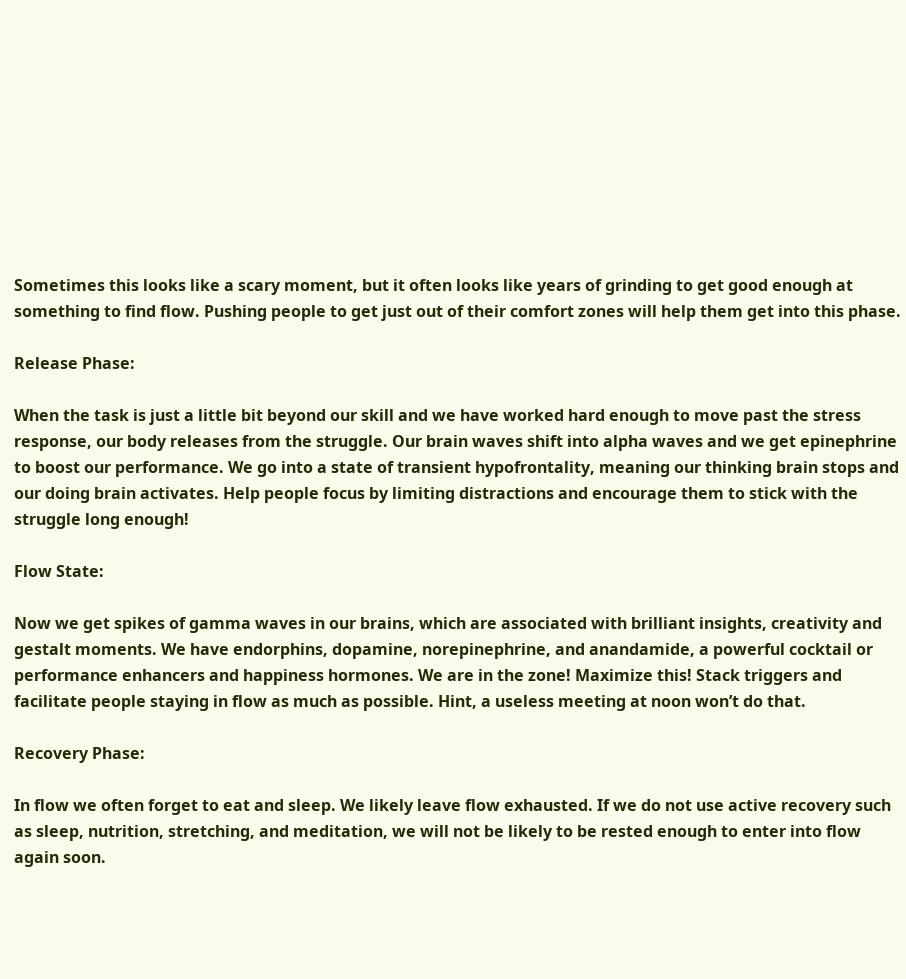Sometimes this looks like a scary moment, but it often looks like years of grinding to get good enough at something to find flow. Pushing people to get just out of their comfort zones will help them get into this phase.

Release Phase:

When the task is just a little bit beyond our skill and we have worked hard enough to move past the stress response, our body releases from the struggle. Our brain waves shift into alpha waves and we get epinephrine to boost our performance. We go into a state of transient hypofrontality, meaning our thinking brain stops and our doing brain activates. Help people focus by limiting distractions and encourage them to stick with the struggle long enough!

Flow State:

Now we get spikes of gamma waves in our brains, which are associated with brilliant insights, creativity and gestalt moments. We have endorphins, dopamine, norepinephrine, and anandamide, a powerful cocktail or performance enhancers and happiness hormones. We are in the zone! Maximize this! Stack triggers and facilitate people staying in flow as much as possible. Hint, a useless meeting at noon won’t do that.

Recovery Phase:

In flow we often forget to eat and sleep. We likely leave flow exhausted. If we do not use active recovery such as sleep, nutrition, stretching, and meditation, we will not be likely to be rested enough to enter into flow again soon.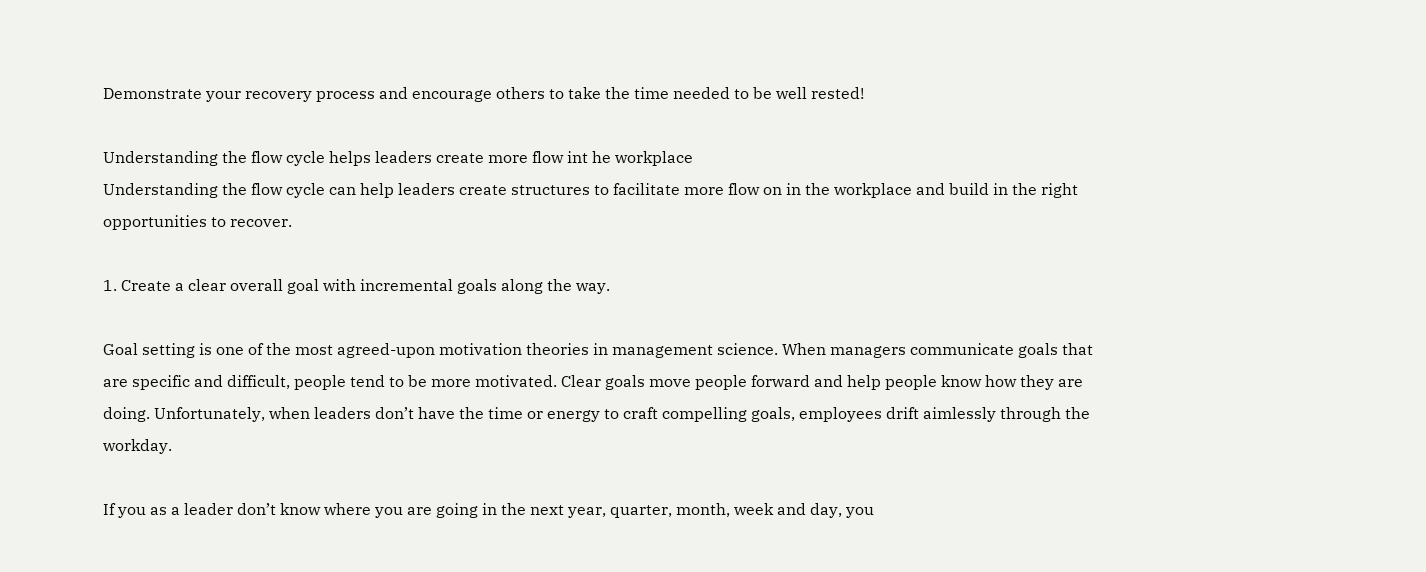Demonstrate your recovery process and encourage others to take the time needed to be well rested!

Understanding the flow cycle helps leaders create more flow int he workplace
Understanding the flow cycle can help leaders create structures to facilitate more flow on in the workplace and build in the right opportunities to recover.

1. Create a clear overall goal with incremental goals along the way.

Goal setting is one of the most agreed-upon motivation theories in management science. When managers communicate goals that are specific and difficult, people tend to be more motivated. Clear goals move people forward and help people know how they are doing. Unfortunately, when leaders don’t have the time or energy to craft compelling goals, employees drift aimlessly through the workday.

If you as a leader don’t know where you are going in the next year, quarter, month, week and day, you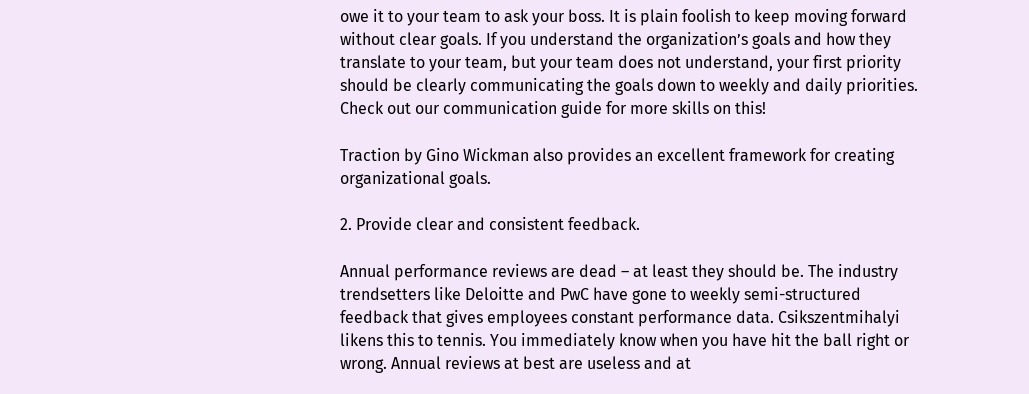owe it to your team to ask your boss. It is plain foolish to keep moving forward without clear goals. If you understand the organization’s goals and how they translate to your team, but your team does not understand, your first priority should be clearly communicating the goals down to weekly and daily priorities. Check out our communication guide for more skills on this!

Traction by Gino Wickman also provides an excellent framework for creating organizational goals.

2. Provide clear and consistent feedback.

Annual performance reviews are dead – at least they should be. The industry trendsetters like Deloitte and PwC have gone to weekly semi-structured feedback that gives employees constant performance data. Csikszentmihalyi likens this to tennis. You immediately know when you have hit the ball right or wrong. Annual reviews at best are useless and at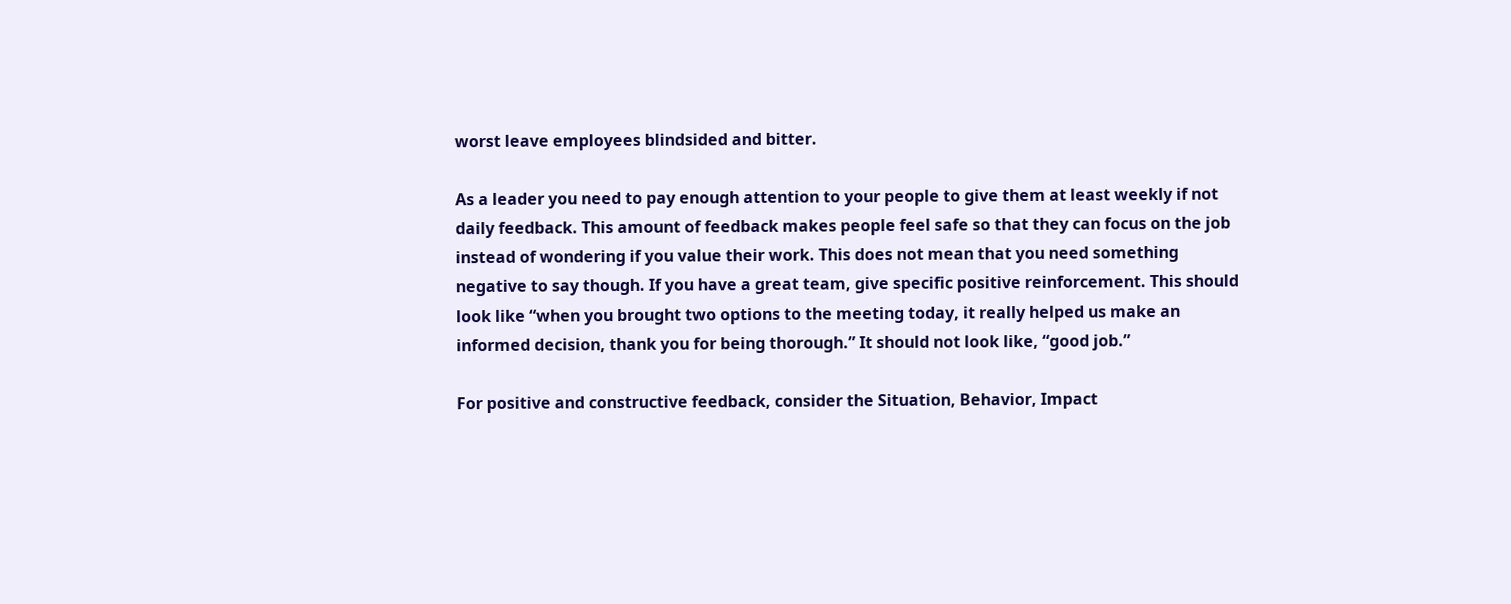worst leave employees blindsided and bitter.

As a leader you need to pay enough attention to your people to give them at least weekly if not daily feedback. This amount of feedback makes people feel safe so that they can focus on the job instead of wondering if you value their work. This does not mean that you need something negative to say though. If you have a great team, give specific positive reinforcement. This should look like “when you brought two options to the meeting today, it really helped us make an informed decision, thank you for being thorough.” It should not look like, “good job.”

For positive and constructive feedback, consider the Situation, Behavior, Impact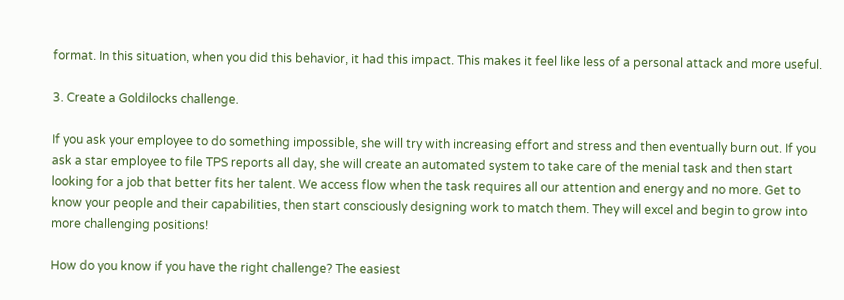format. In this situation, when you did this behavior, it had this impact. This makes it feel like less of a personal attack and more useful.

3. Create a Goldilocks challenge.

If you ask your employee to do something impossible, she will try with increasing effort and stress and then eventually burn out. If you ask a star employee to file TPS reports all day, she will create an automated system to take care of the menial task and then start looking for a job that better fits her talent. We access flow when the task requires all our attention and energy and no more. Get to know your people and their capabilities, then start consciously designing work to match them. They will excel and begin to grow into more challenging positions!

How do you know if you have the right challenge? The easiest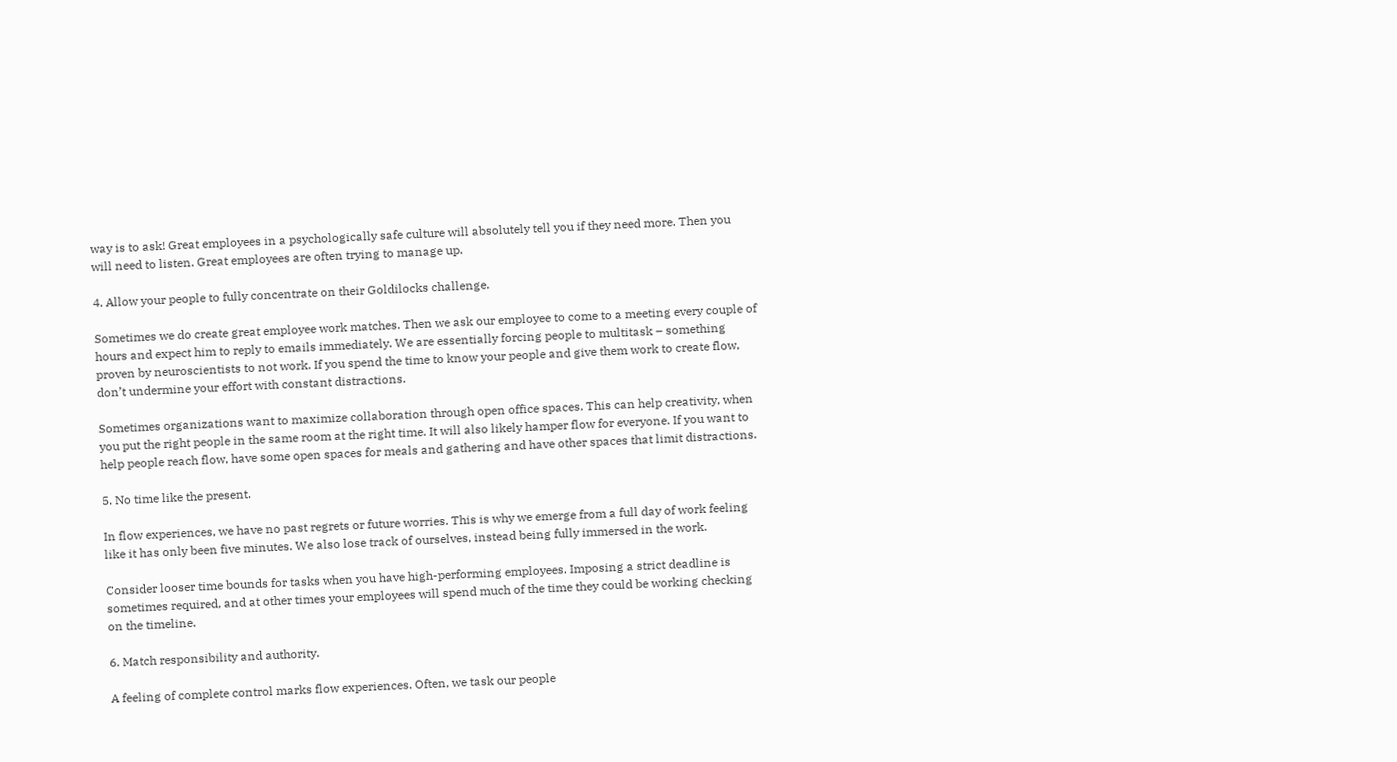way is to ask! Great employees in a psychologically safe culture will absolutely tell you if they need more. Then you will need to listen. Great employees are often trying to manage up.

4. Allow your people to fully concentrate on their Goldilocks challenge.

Sometimes we do create great employee work matches. Then we ask our employee to come to a meeting every couple of hours and expect him to reply to emails immediately. We are essentially forcing people to multitask – something proven by neuroscientists to not work. If you spend the time to know your people and give them work to create flow, don’t undermine your effort with constant distractions.

Sometimes organizations want to maximize collaboration through open office spaces. This can help creativity, when you put the right people in the same room at the right time. It will also likely hamper flow for everyone. If you want to help people reach flow, have some open spaces for meals and gathering and have other spaces that limit distractions.

5. No time like the present.

In flow experiences, we have no past regrets or future worries. This is why we emerge from a full day of work feeling like it has only been five minutes. We also lose track of ourselves, instead being fully immersed in the work.

Consider looser time bounds for tasks when you have high-performing employees. Imposing a strict deadline is sometimes required, and at other times your employees will spend much of the time they could be working checking on the timeline.

6. Match responsibility and authority.

A feeling of complete control marks flow experiences. Often, we task our people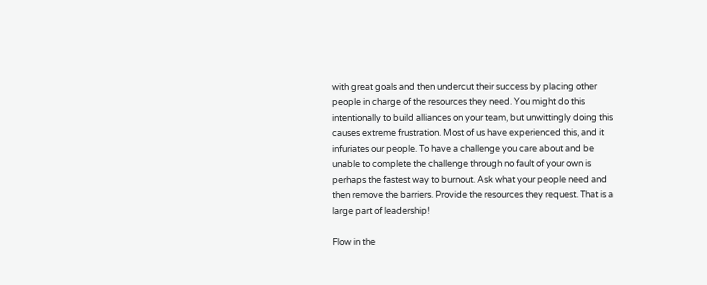with great goals and then undercut their success by placing other people in charge of the resources they need. You might do this intentionally to build alliances on your team, but unwittingly doing this causes extreme frustration. Most of us have experienced this, and it infuriates our people. To have a challenge you care about and be unable to complete the challenge through no fault of your own is perhaps the fastest way to burnout. Ask what your people need and then remove the barriers. Provide the resources they request. That is a large part of leadership!

Flow in the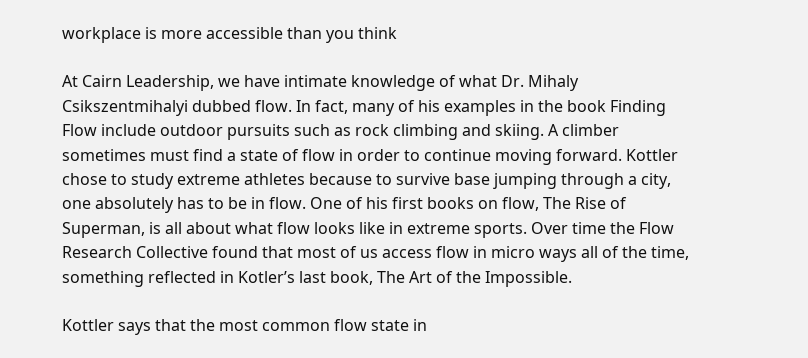workplace is more accessible than you think

At Cairn Leadership, we have intimate knowledge of what Dr. Mihaly Csikszentmihalyi dubbed flow. In fact, many of his examples in the book Finding Flow include outdoor pursuits such as rock climbing and skiing. A climber sometimes must find a state of flow in order to continue moving forward. Kottler chose to study extreme athletes because to survive base jumping through a city, one absolutely has to be in flow. One of his first books on flow, The Rise of Superman, is all about what flow looks like in extreme sports. Over time the Flow Research Collective found that most of us access flow in micro ways all of the time, something reflected in Kotler’s last book, The Art of the Impossible.

Kottler says that the most common flow state in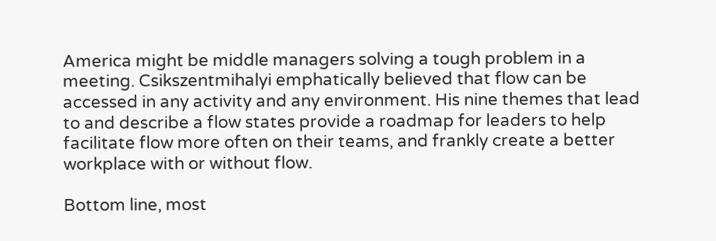America might be middle managers solving a tough problem in a meeting. Csikszentmihalyi emphatically believed that flow can be accessed in any activity and any environment. His nine themes that lead to and describe a flow states provide a roadmap for leaders to help facilitate flow more often on their teams, and frankly create a better workplace with or without flow.

Bottom line, most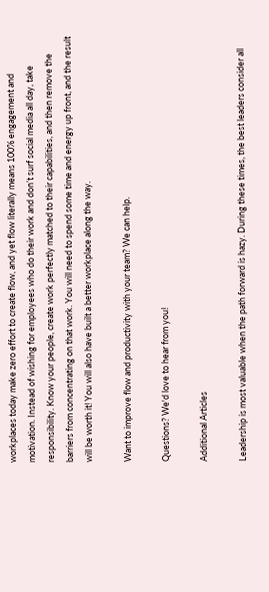workplaces today make zero effort to create flow, and yet flow literally means 100% engagement and motivation. Instead of wishing for employees who do their work and don’t surf social media all day, take responsibility. Know your people, create work perfectly matched to their capabilities, and then remove the barriers from concentrating on that work. You will need to spend some time and energy up front, and the result will be worth it! You will also have built a better workplace along the way.

Want to improve flow and productivity with your team? We can help.

Questions? We'd love to hear from you!

Additional Articles

Leadership is most valuable when the path forward is hazy. During these times, the best leaders consider all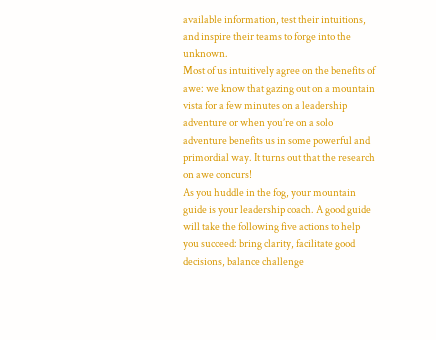available information, test their intuitions, and inspire their teams to forge into the unknown.
Most of us intuitively agree on the benefits of awe: we know that gazing out on a mountain vista for a few minutes on a leadership adventure or when you’re on a solo adventure benefits us in some powerful and primordial way. It turns out that the research on awe concurs!
As you huddle in the fog, your mountain guide is your leadership coach. A good guide will take the following five actions to help you succeed: bring clarity, facilitate good decisions, balance challenge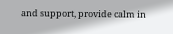and support, provide calm in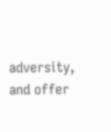adversity, and offer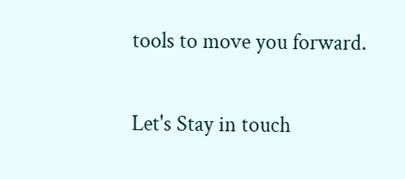tools to move you forward.

Let's Stay in touch